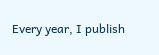Every year, I publish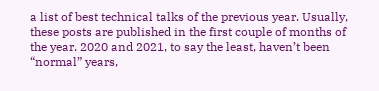a list of best technical talks of the previous year. Usually, these posts are published in the first couple of months of the year. 2020 and 2021, to say the least, haven’t been “normal” years,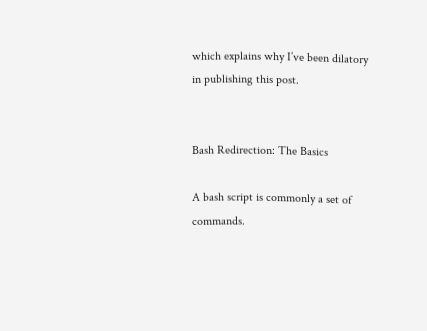which explains why I’ve been dilatory in publishing this post.


Bash Redirection: The Basics

A bash script is commonly a set of commands.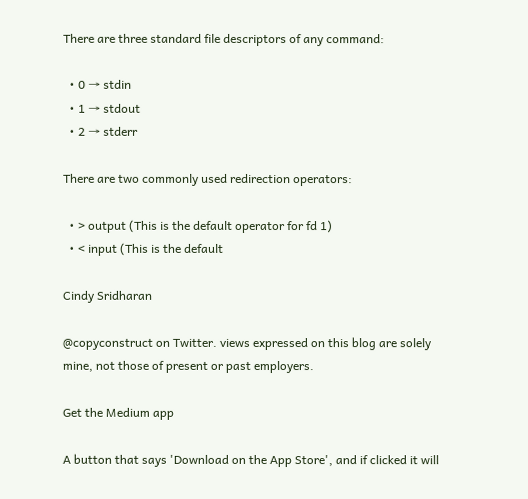There are three standard file descriptors of any command:

  • 0 → stdin
  • 1 → stdout
  • 2 → stderr

There are two commonly used redirection operators:

  • > output (This is the default operator for fd 1)
  • < input (This is the default

Cindy Sridharan

@copyconstruct on Twitter. views expressed on this blog are solely mine, not those of present or past employers.

Get the Medium app

A button that says 'Download on the App Store', and if clicked it will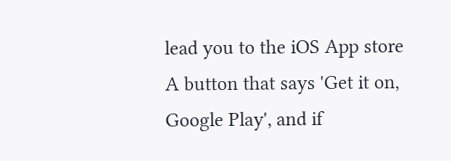lead you to the iOS App store
A button that says 'Get it on, Google Play', and if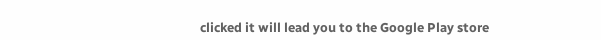clicked it will lead you to the Google Play store